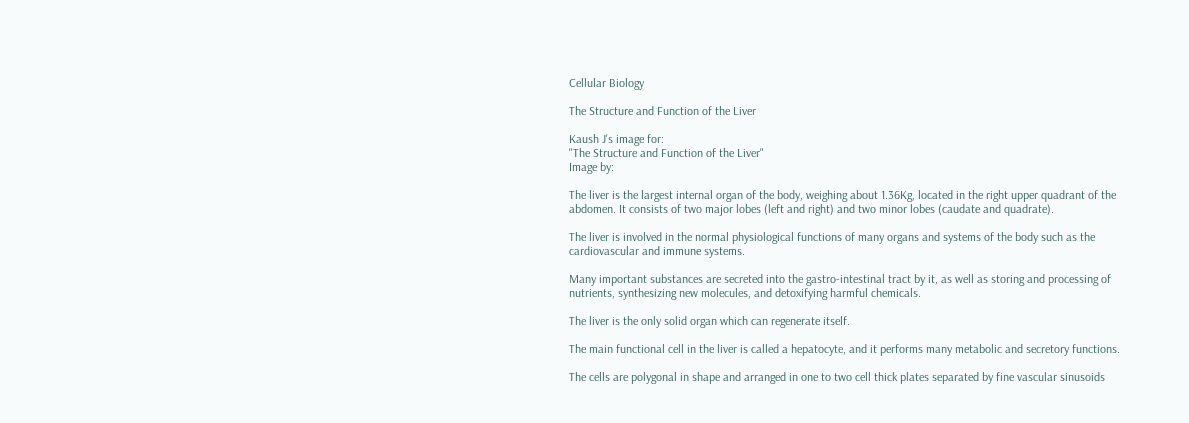Cellular Biology

The Structure and Function of the Liver

Kaush J's image for:
"The Structure and Function of the Liver"
Image by:

The liver is the largest internal organ of the body, weighing about 1.36Kg, located in the right upper quadrant of the abdomen. It consists of two major lobes (left and right) and two minor lobes (caudate and quadrate).

The liver is involved in the normal physiological functions of many organs and systems of the body such as the cardiovascular and immune systems.

Many important substances are secreted into the gastro-intestinal tract by it, as well as storing and processing of nutrients, synthesizing new molecules, and detoxifying harmful chemicals.

The liver is the only solid organ which can regenerate itself.

The main functional cell in the liver is called a hepatocyte, and it performs many metabolic and secretory functions.

The cells are polygonal in shape and arranged in one to two cell thick plates separated by fine vascular sinusoids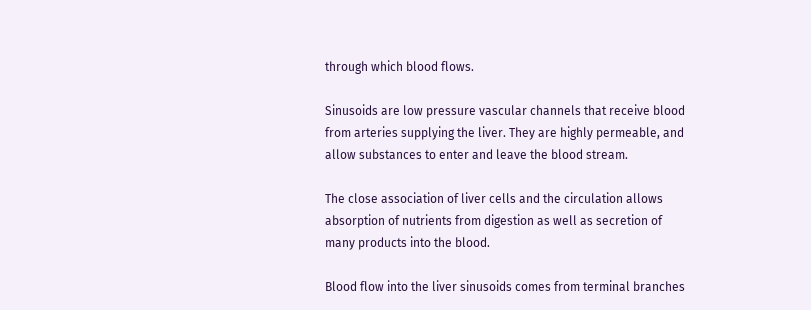through which blood flows.

Sinusoids are low pressure vascular channels that receive blood from arteries supplying the liver. They are highly permeable, and allow substances to enter and leave the blood stream.

The close association of liver cells and the circulation allows absorption of nutrients from digestion as well as secretion of many products into the blood.

Blood flow into the liver sinusoids comes from terminal branches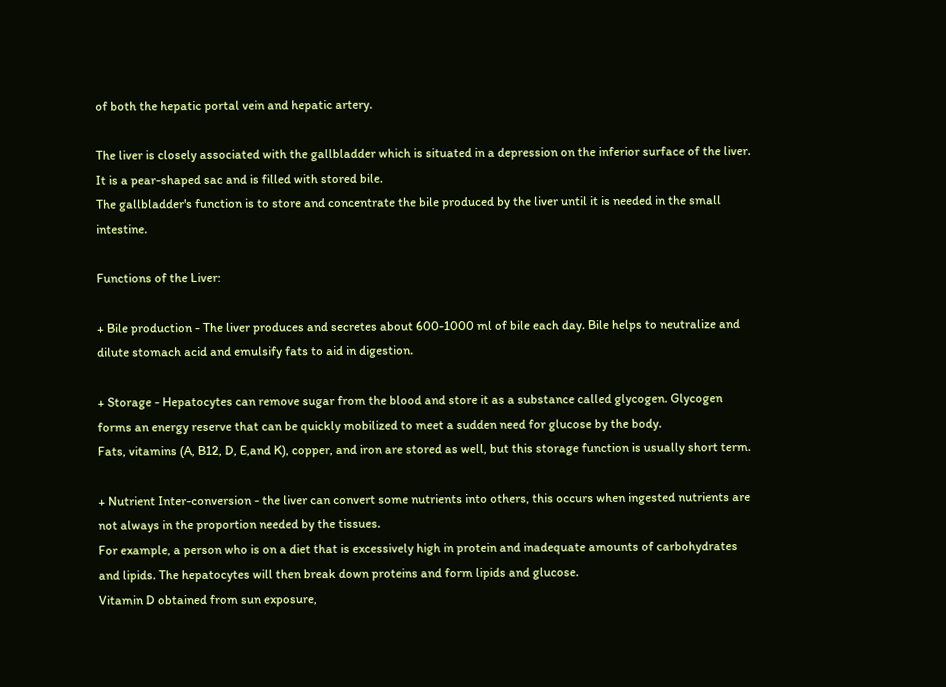of both the hepatic portal vein and hepatic artery.

The liver is closely associated with the gallbladder which is situated in a depression on the inferior surface of the liver. It is a pear-shaped sac and is filled with stored bile.
The gallbladder's function is to store and concentrate the bile produced by the liver until it is needed in the small intestine.

Functions of the Liver:

+ Bile production - The liver produces and secretes about 600-1000 ml of bile each day. Bile helps to neutralize and dilute stomach acid and emulsify fats to aid in digestion.

+ Storage - Hepatocytes can remove sugar from the blood and store it as a substance called glycogen. Glycogen forms an energy reserve that can be quickly mobilized to meet a sudden need for glucose by the body.
Fats, vitamins (A, B12, D, E,and K), copper, and iron are stored as well, but this storage function is usually short term.

+ Nutrient Inter-conversion - the liver can convert some nutrients into others, this occurs when ingested nutrients are not always in the proportion needed by the tissues.
For example, a person who is on a diet that is excessively high in protein and inadequate amounts of carbohydrates and lipids. The hepatocytes will then break down proteins and form lipids and glucose.
Vitamin D obtained from sun exposure,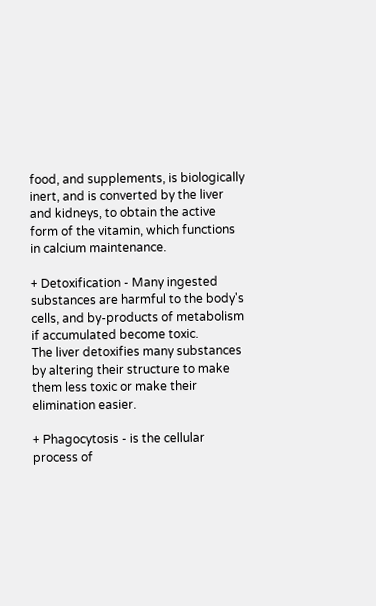food, and supplements, is biologically inert, and is converted by the liver and kidneys, to obtain the active form of the vitamin, which functions in calcium maintenance.

+ Detoxification - Many ingested substances are harmful to the body's cells, and by-products of metabolism if accumulated become toxic.
The liver detoxifies many substances by altering their structure to make them less toxic or make their elimination easier.

+ Phagocytosis - is the cellular process of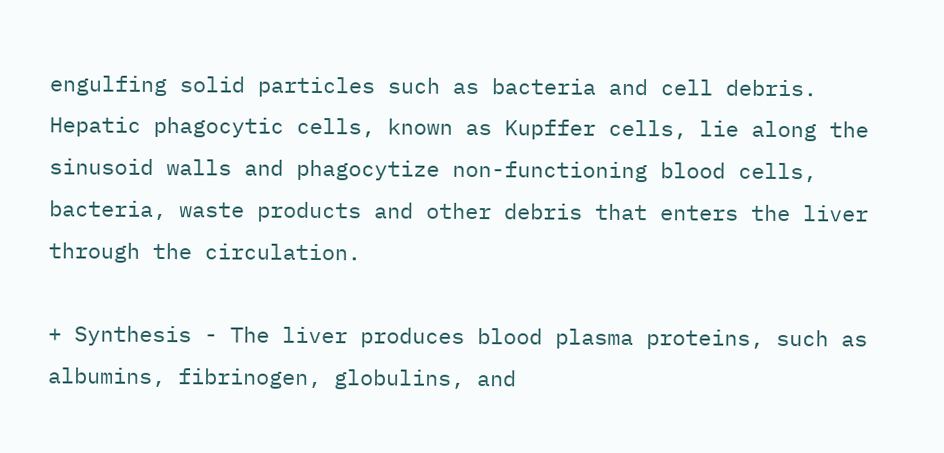engulfing solid particles such as bacteria and cell debris.
Hepatic phagocytic cells, known as Kupffer cells, lie along the sinusoid walls and phagocytize non-functioning blood cells, bacteria, waste products and other debris that enters the liver through the circulation.

+ Synthesis - The liver produces blood plasma proteins, such as albumins, fibrinogen, globulins, and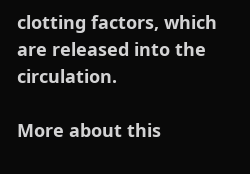clotting factors, which are released into the circulation.

More about this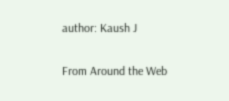author: Kaush J

From Around the Web